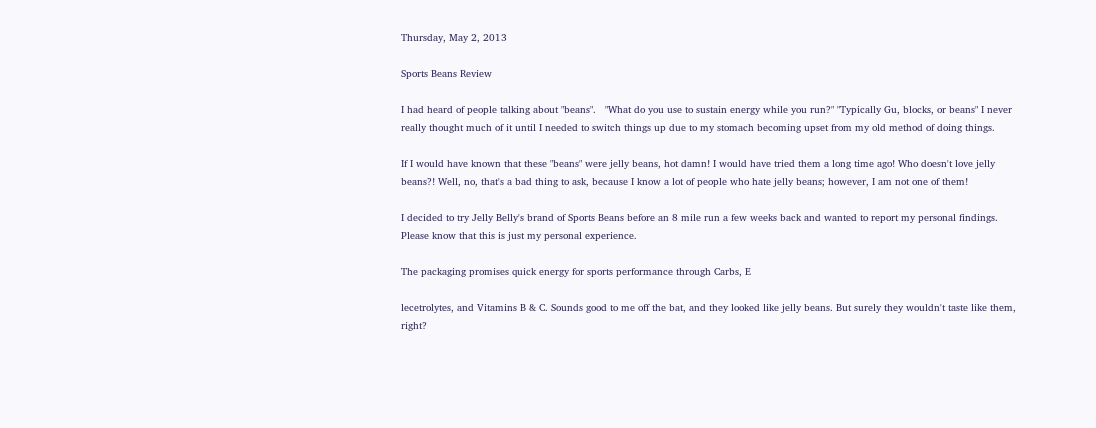Thursday, May 2, 2013

Sports Beans Review

I had heard of people talking about "beans".   "What do you use to sustain energy while you run?" "Typically Gu, blocks, or beans" I never really thought much of it until I needed to switch things up due to my stomach becoming upset from my old method of doing things.

If I would have known that these "beans" were jelly beans, hot damn! I would have tried them a long time ago! Who doesn't love jelly beans?! Well, no, that's a bad thing to ask, because I know a lot of people who hate jelly beans; however, I am not one of them!

I decided to try Jelly Belly's brand of Sports Beans before an 8 mile run a few weeks back and wanted to report my personal findings. Please know that this is just my personal experience.

The packaging promises quick energy for sports performance through Carbs, E

lecetrolytes, and Vitamins B & C. Sounds good to me off the bat, and they looked like jelly beans. But surely they wouldn't taste like them, right?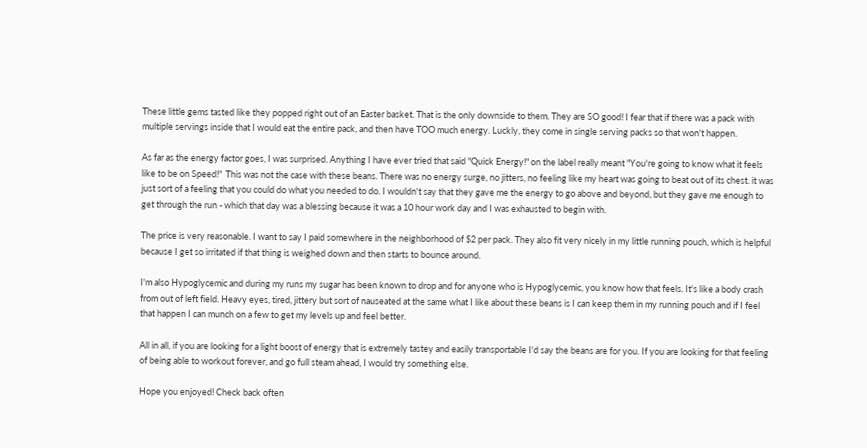These little gems tasted like they popped right out of an Easter basket. That is the only downside to them. They are SO good! I fear that if there was a pack with multiple servings inside that I would eat the entire pack, and then have TOO much energy. Luckly, they come in single serving packs so that won't happen.

As far as the energy factor goes, I was surprised. Anything I have ever tried that said "Quick Energy!" on the label really meant "You're going to know what it feels like to be on Speed!"  This was not the case with these beans. There was no energy surge, no jitters, no feeling like my heart was going to beat out of its chest. it was just sort of a feeling that you could do what you needed to do. I wouldn't say that they gave me the energy to go above and beyond, but they gave me enough to get through the run - which that day was a blessing because it was a 10 hour work day and I was exhausted to begin with.

The price is very reasonable. I want to say I paid somewhere in the neighborhood of $2 per pack. They also fit very nicely in my little running pouch, which is helpful because I get so irritated if that thing is weighed down and then starts to bounce around.

I'm also Hypoglycemic and during my runs my sugar has been known to drop and for anyone who is Hypoglycemic, you know how that feels. It's like a body crash from out of left field. Heavy eyes, tired, jittery but sort of nauseated at the same what I like about these beans is I can keep them in my running pouch and if I feel that happen I can munch on a few to get my levels up and feel better.

All in all, if you are looking for a light boost of energy that is extremely tastey and easily transportable I'd say the beans are for you. If you are looking for that feeling of being able to workout forever, and go full steam ahead, I would try something else.

Hope you enjoyed! Check back often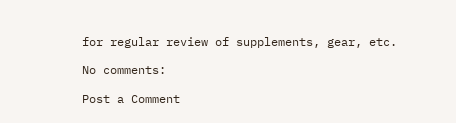for regular review of supplements, gear, etc.

No comments:

Post a Comment